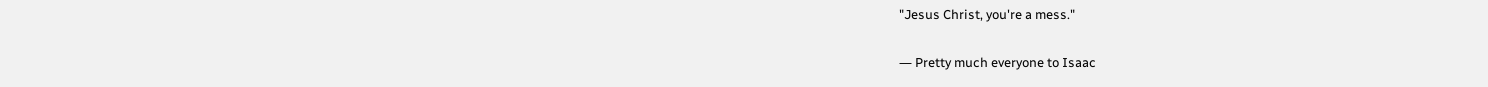"Jesus Christ, you're a mess."

― Pretty much everyone to Isaac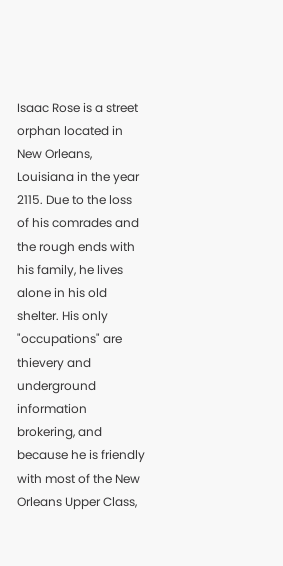Isaac Rose is a street orphan located in New Orleans, Louisiana in the year 2115. Due to the loss of his comrades and the rough ends with his family, he lives alone in his old shelter. His only "occupations" are thievery and underground information brokering, and because he is friendly with most of the New Orleans Upper Class,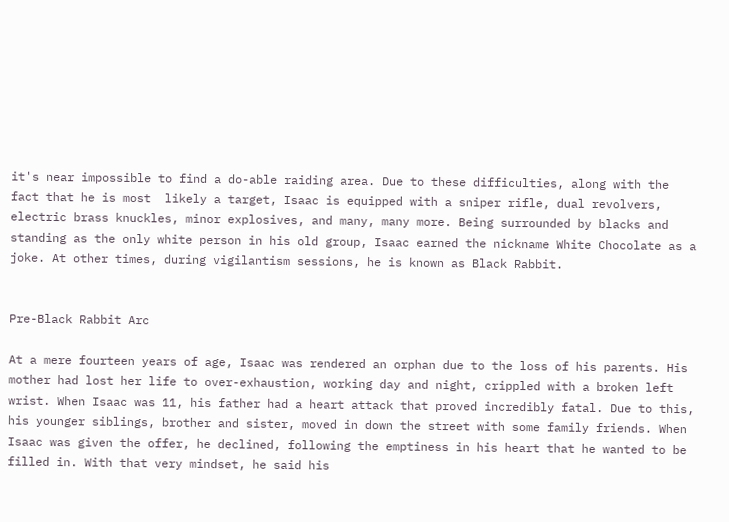it's near impossible to find a do-able raiding area. Due to these difficulties, along with the fact that he is most  likely a target, Isaac is equipped with a sniper rifle, dual revolvers, electric brass knuckles, minor explosives, and many, many more. Being surrounded by blacks and standing as the only white person in his old group, Isaac earned the nickname White Chocolate as a joke. At other times, during vigilantism sessions, he is known as Black Rabbit.


Pre-Black Rabbit Arc

At a mere fourteen years of age, Isaac was rendered an orphan due to the loss of his parents. His mother had lost her life to over-exhaustion, working day and night, crippled with a broken left wrist. When Isaac was 11, his father had a heart attack that proved incredibly fatal. Due to this, his younger siblings, brother and sister, moved in down the street with some family friends. When Isaac was given the offer, he declined, following the emptiness in his heart that he wanted to be filled in. With that very mindset, he said his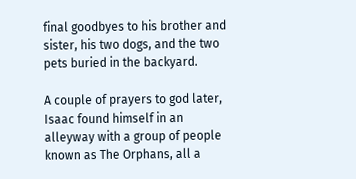final goodbyes to his brother and sister, his two dogs, and the two pets buried in the backyard.

A couple of prayers to god later, Isaac found himself in an alleyway with a group of people known as The Orphans, all a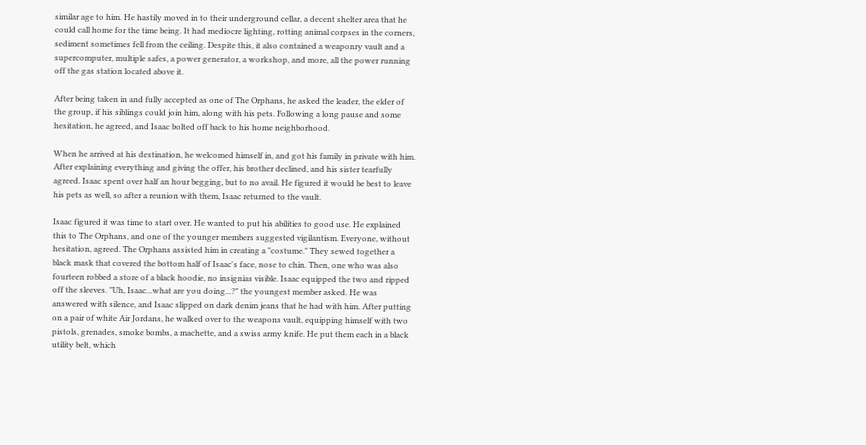similar age to him. He hastily moved in to their underground cellar, a decent shelter area that he could call home for the time being. It had mediocre lighting, rotting animal corpses in the corners, sediment sometimes fell from the ceiling. Despite this, it also contained a weaponry vault and a supercomputer, multiple safes, a power generator, a workshop, and more, all the power running off the gas station located above it.

After being taken in and fully accepted as one of The Orphans, he asked the leader, the elder of the group, if his siblings could join him, along with his pets. Following a long pause and some hesitation, he agreed, and Isaac bolted off back to his home neighborhood.

When he arrived at his destination, he welcomed himself in, and got his family in private with him. After explaining everything and giving the offer, his brother declined, and his sister tearfully agreed. Isaac spent over half an hour begging, but to no avail. He figured it would be best to leave his pets as well, so after a reunion with them, Isaac returned to the vault.

Isaac figured it was time to start over. He wanted to put his abilities to good use. He explained this to The Orphans, and one of the younger members suggested vigilantism. Everyone, without hesitation, agreed. The Orphans assisted him in creating a "costume." They sewed together a black mask that covered the bottom half of Isaac's face, nose to chin. Then, one who was also fourteen robbed a store of a black hoodie, no insignias visible. Isaac equipped the two and ripped off the sleeves. "Uh, Isaac...what are you doing...?" the youngest member asked. He was answered with silence, and Isaac slipped on dark denim jeans that he had with him. After putting on a pair of white Air Jordans, he walked over to the weapons vault, equipping himself with two pistols, grenades, smoke bombs, a machette, and a swiss army knife. He put them each in a black utility belt, which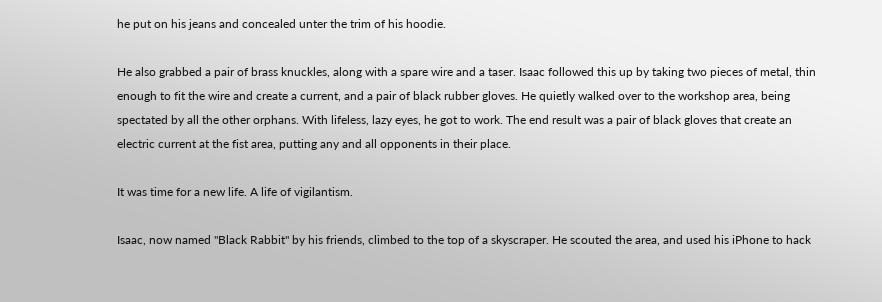he put on his jeans and concealed unter the trim of his hoodie.

He also grabbed a pair of brass knuckles, along with a spare wire and a taser. Isaac followed this up by taking two pieces of metal, thin enough to fit the wire and create a current, and a pair of black rubber gloves. He quietly walked over to the workshop area, being spectated by all the other orphans. With lifeless, lazy eyes, he got to work. The end result was a pair of black gloves that create an electric current at the fist area, putting any and all opponents in their place.

It was time for a new life. A life of vigilantism.

Isaac, now named "Black Rabbit" by his friends, climbed to the top of a skyscraper. He scouted the area, and used his iPhone to hack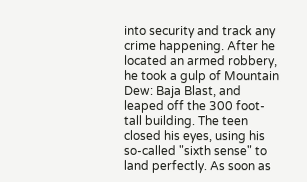into security and track any crime happening. After he located an armed robbery, he took a gulp of Mountain Dew: Baja Blast, and leaped off the 300 foot-tall building. The teen closed his eyes, using his so-called "sixth sense" to land perfectly. As soon as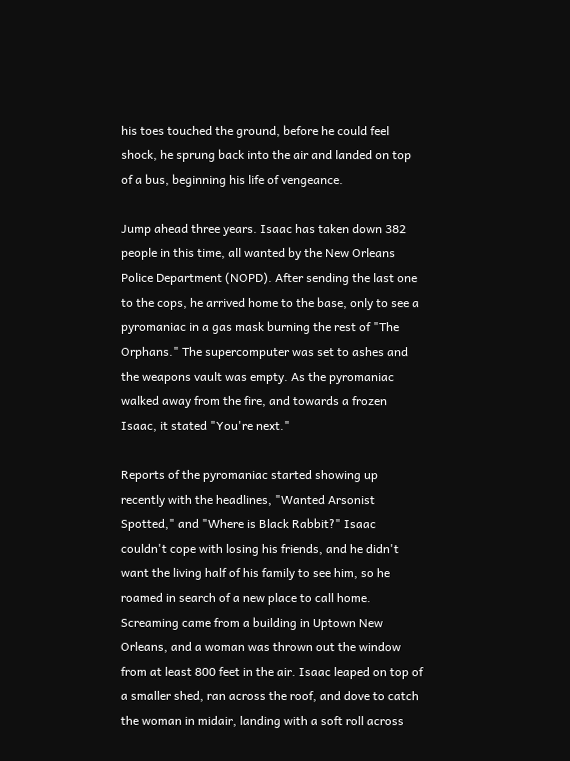his toes touched the ground, before he could feel shock, he sprung back into the air and landed on top of a bus, beginning his life of vengeance.

Jump ahead three years. Isaac has taken down 382 people in this time, all wanted by the New Orleans Police Department (NOPD). After sending the last one to the cops, he arrived home to the base, only to see a pyromaniac in a gas mask burning the rest of "The Orphans." The supercomputer was set to ashes and the weapons vault was empty. As the pyromaniac walked away from the fire, and towards a frozen Isaac, it stated "You're next."

Reports of the pyromaniac started showing up recently with the headlines, "Wanted Arsonist Spotted," and "Where is Black Rabbit?" Isaac couldn't cope with losing his friends, and he didn't want the living half of his family to see him, so he roamed in search of a new place to call home. Screaming came from a building in Uptown New Orleans, and a woman was thrown out the window from at least 800 feet in the air. Isaac leaped on top of a smaller shed, ran across the roof, and dove to catch the woman in midair, landing with a soft roll across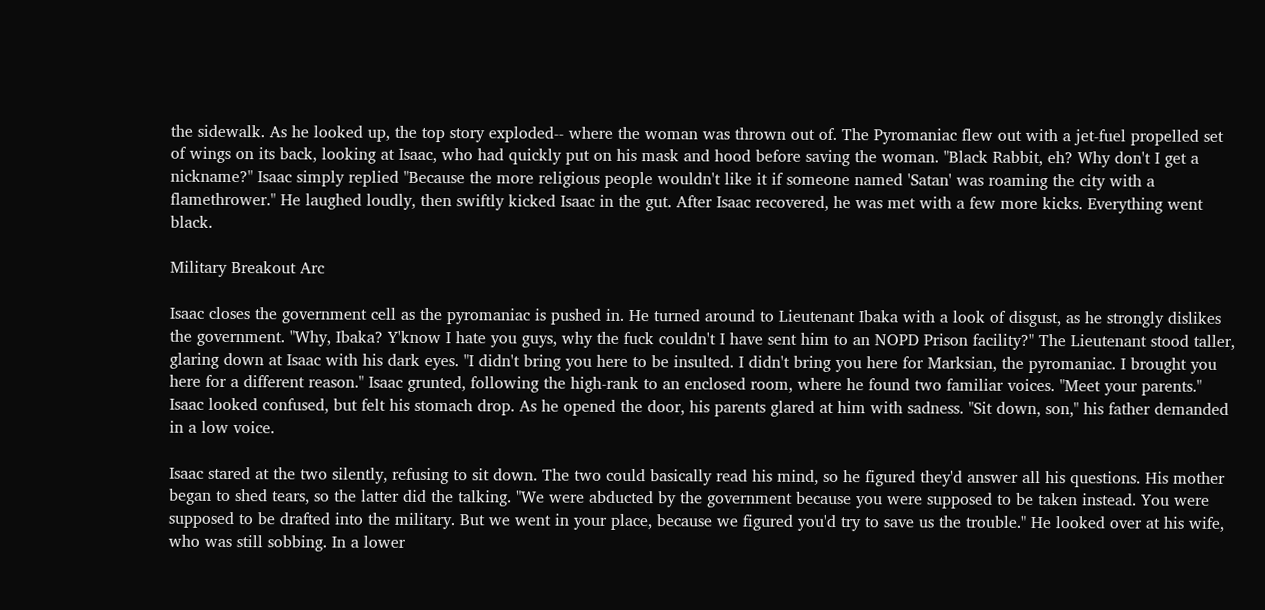the sidewalk. As he looked up, the top story exploded-- where the woman was thrown out of. The Pyromaniac flew out with a jet-fuel propelled set of wings on its back, looking at Isaac, who had quickly put on his mask and hood before saving the woman. "Black Rabbit, eh? Why don't I get a nickname?" Isaac simply replied "Because the more religious people wouldn't like it if someone named 'Satan' was roaming the city with a flamethrower." He laughed loudly, then swiftly kicked Isaac in the gut. After Isaac recovered, he was met with a few more kicks. Everything went black.

Military Breakout Arc

Isaac closes the government cell as the pyromaniac is pushed in. He turned around to Lieutenant Ibaka with a look of disgust, as he strongly dislikes the government. "Why, Ibaka? Y'know I hate you guys, why the fuck couldn't I have sent him to an NOPD Prison facility?" The Lieutenant stood taller, glaring down at Isaac with his dark eyes. "I didn't bring you here to be insulted. I didn't bring you here for Marksian, the pyromaniac. I brought you here for a different reason." Isaac grunted, following the high-rank to an enclosed room, where he found two familiar voices. "Meet your parents." Isaac looked confused, but felt his stomach drop. As he opened the door, his parents glared at him with sadness. "Sit down, son," his father demanded in a low voice.

Isaac stared at the two silently, refusing to sit down. The two could basically read his mind, so he figured they'd answer all his questions. His mother began to shed tears, so the latter did the talking. "We were abducted by the government because you were supposed to be taken instead. You were supposed to be drafted into the military. But we went in your place, because we figured you'd try to save us the trouble." He looked over at his wife, who was still sobbing. In a lower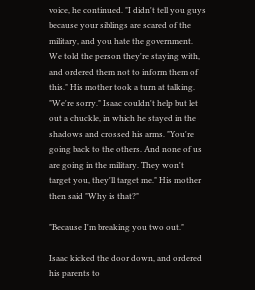voice, he continued. "I didn't tell you guys because your siblings are scared of the military, and you hate the government. We told the person they're staying with, and ordered them not to inform them of this." His mother took a turn at talking. "We're sorry." Isaac couldn't help but let out a chuckle, in which he stayed in the shadows and crossed his arms. "You're going back to the others. And none of us are going in the military. They won't target you, they'll target me." His mother then said "Why is that?"

"Because I'm breaking you two out."

Isaac kicked the door down, and ordered his parents to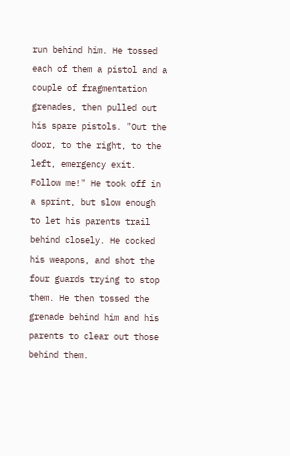run behind him. He tossed each of them a pistol and a couple of fragmentation grenades, then pulled out his spare pistols. "Out the door, to the right, to the left, emergency exit. Follow me!" He took off in a sprint, but slow enough to let his parents trail behind closely. He cocked his weapons, and shot the four guards trying to stop them. He then tossed the grenade behind him and his parents to clear out those behind them.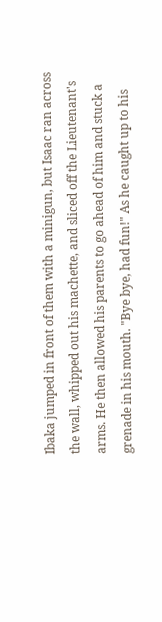Ibaka jumped in front of them with a minigun, but Isaac ran across the wall, whipped out his machette, and sliced off the Lieutenant's arms. He then allowed his parents to go ahead of him and stuck a grenade in his mouth. "Bye bye, had fun!" As he caught up to his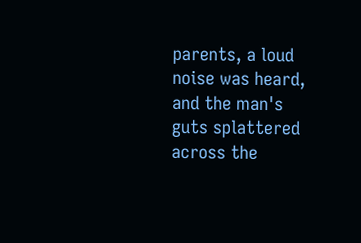parents, a loud noise was heard, and the man's guts splattered across the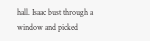hall. Isaac bust through a window and picked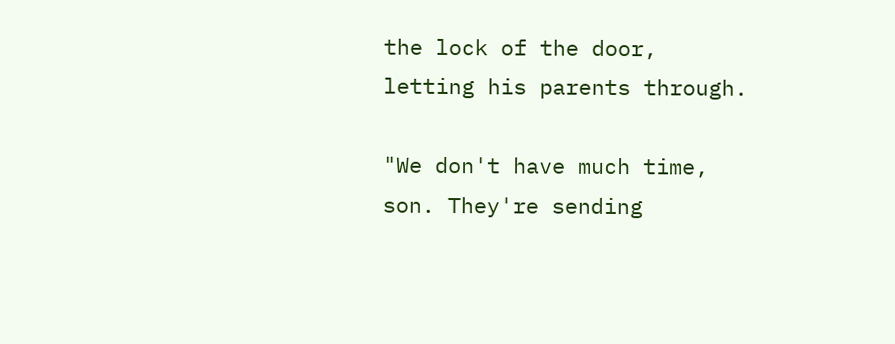the lock of the door, letting his parents through.

"We don't have much time, son. They're sending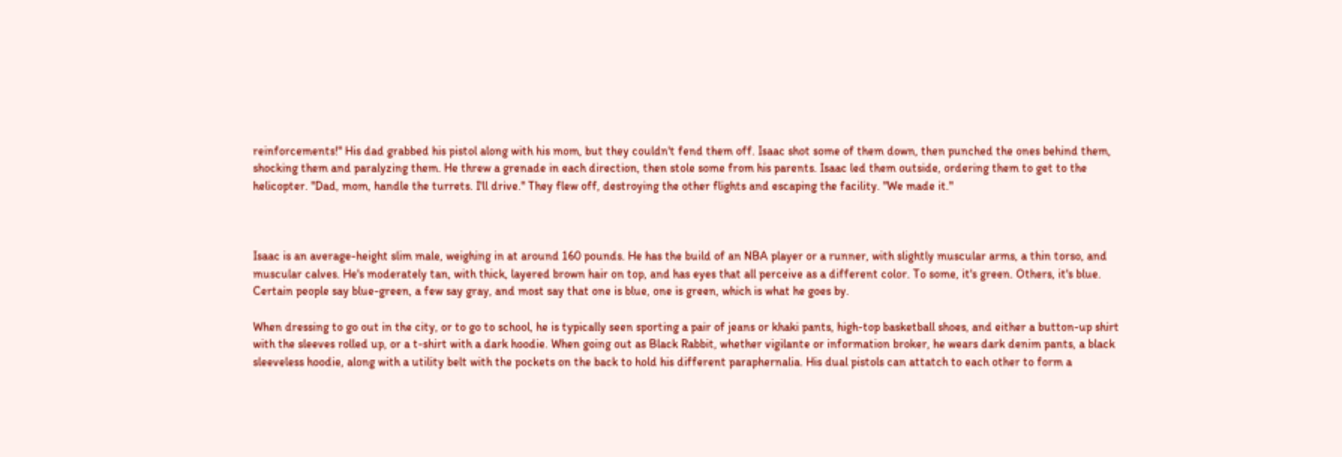reinforcements!" His dad grabbed his pistol along with his mom, but they couldn't fend them off. Isaac shot some of them down, then punched the ones behind them, shocking them and paralyzing them. He threw a grenade in each direction, then stole some from his parents. Isaac led them outside, ordering them to get to the helicopter. "Dad, mom, handle the turrets. I'll drive." They flew off, destroying the other flights and escaping the facility. "We made it."



Isaac is an average-height slim male, weighing in at around 160 pounds. He has the build of an NBA player or a runner, with slightly muscular arms, a thin torso, and muscular calves. He's moderately tan, with thick, layered brown hair on top, and has eyes that all perceive as a different color. To some, it's green. Others, it's blue. Certain people say blue-green, a few say gray, and most say that one is blue, one is green, which is what he goes by.

When dressing to go out in the city, or to go to school, he is typically seen sporting a pair of jeans or khaki pants, high-top basketball shoes, and either a button-up shirt with the sleeves rolled up, or a t-shirt with a dark hoodie. When going out as Black Rabbit, whether vigilante or information broker, he wears dark denim pants, a black sleeveless hoodie, along with a utility belt with the pockets on the back to hold his different paraphernalia. His dual pistols can attatch to each other to form a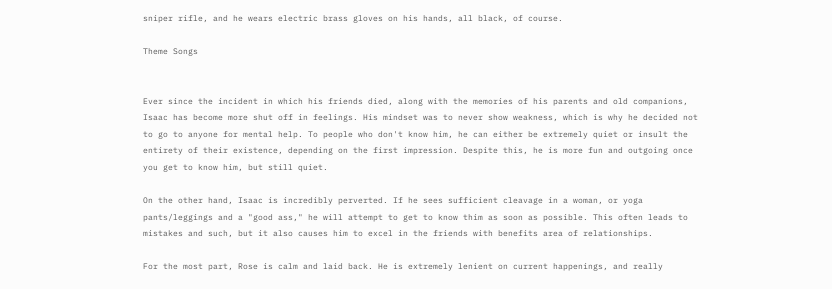sniper rifle, and he wears electric brass gloves on his hands, all black, of course.

Theme Songs


Ever since the incident in which his friends died, along with the memories of his parents and old companions, Isaac has become more shut off in feelings. His mindset was to never show weakness, which is why he decided not to go to anyone for mental help. To people who don't know him, he can either be extremely quiet or insult the entirety of their existence, depending on the first impression. Despite this, he is more fun and outgoing once you get to know him, but still quiet.

On the other hand, Isaac is incredibly perverted. If he sees sufficient cleavage in a woman, or yoga pants/leggings and a "good ass," he will attempt to get to know thim as soon as possible. This often leads to mistakes and such, but it also causes him to excel in the friends with benefits area of relationships.

For the most part, Rose is calm and laid back. He is extremely lenient on current happenings, and really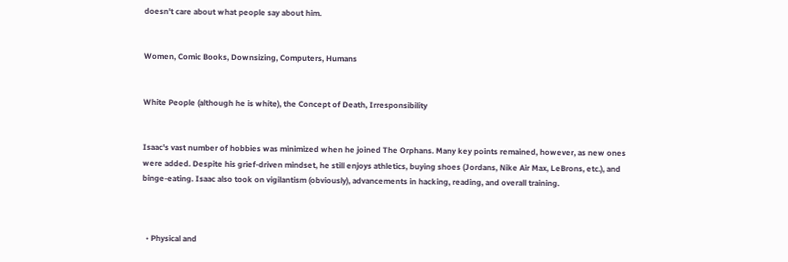doesn't care about what people say about him.


Women, Comic Books, Downsizing, Computers, Humans


White People (although he is white), the Concept of Death, Irresponsibility


Isaac's vast number of hobbies was minimized when he joined The Orphans. Many key points remained, however, as new ones were added. Despite his grief-driven mindset, he still enjoys athletics, buying shoes (Jordans, Nike Air Max, LeBrons, etc.), and binge-eating. Isaac also took on vigilantism (obviously), advancements in hacking, reading, and overall training.



  • Physical and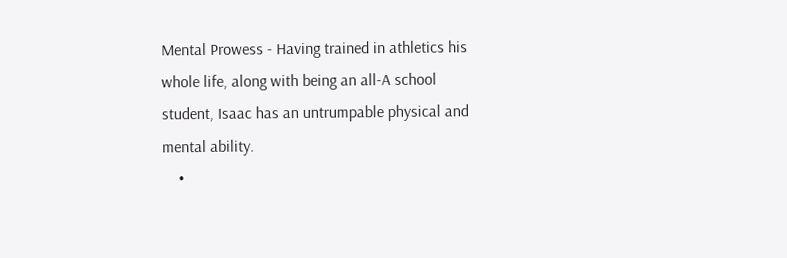Mental Prowess - Having trained in athletics his whole life, along with being an all-A school student, Isaac has an untrumpable physical and mental ability.
    •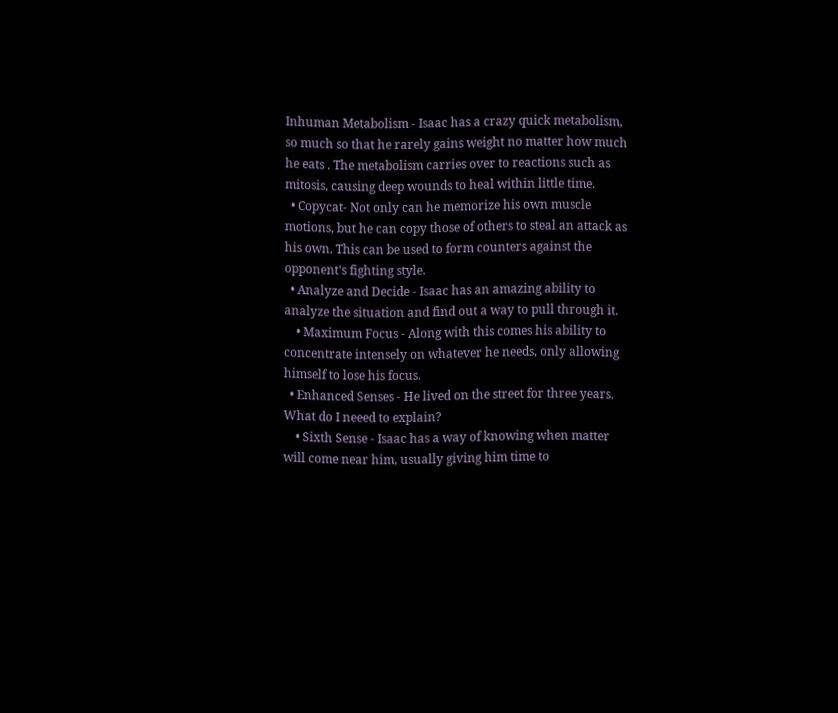Inhuman Metabolism - Isaac has a crazy quick metabolism, so much so that he rarely gains weight no matter how much he eats . The metabolism carries over to reactions such as mitosis, causing deep wounds to heal within little time.
  • Copycat- Not only can he memorize his own muscle motions, but he can copy those of others to steal an attack as his own. This can be used to form counters against the opponent's fighting style.
  • Analyze and Decide - Isaac has an amazing ability to analyze the situation and find out a way to pull through it.
    • Maximum Focus - Along with this comes his ability to concentrate intensely on whatever he needs, only allowing himself to lose his focus.
  • Enhanced Senses - He lived on the street for three years. What do I neeed to explain?
    • Sixth Sense - Isaac has a way of knowing when matter will come near him, usually giving him time to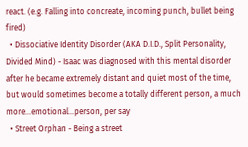react. (e.g. Falling into concreate, incoming punch, bullet being fired)
  • Dissociative Identity Disorder (AKA D.I.D., Split Personality, Divided Mind) - Isaac was diagnosed with this mental disorder after he became extremely distant and quiet most of the time, but would sometimes become a totally different person, a much more...emotional...person, per say
  • Street Orphan - Being a street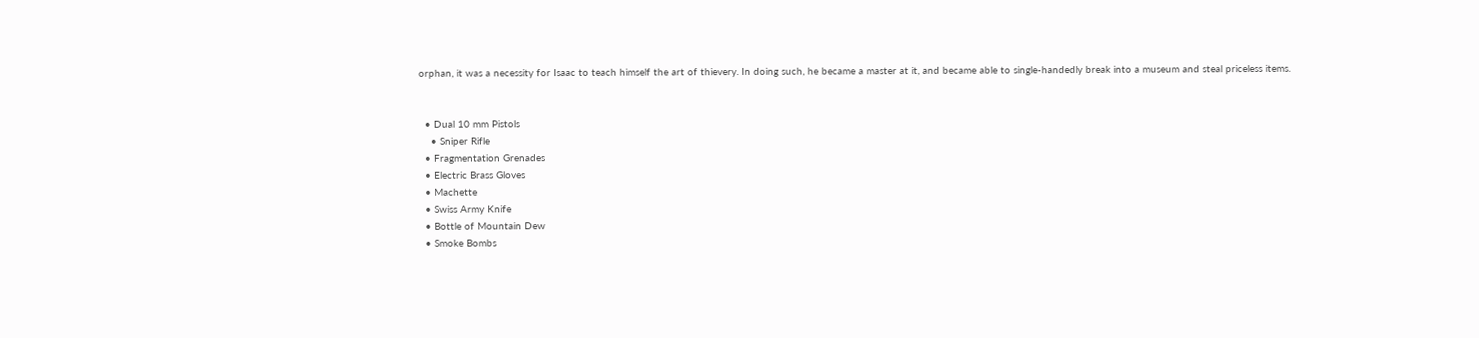orphan, it was a necessity for Isaac to teach himself the art of thievery. In doing such, he became a master at it, and became able to single-handedly break into a museum and steal priceless items.


  • Dual 10 mm Pistols
    • Sniper Rifle
  • Fragmentation Grenades
  • Electric Brass Gloves
  • Machette
  • Swiss Army Knife
  • Bottle of Mountain Dew
  • Smoke Bombs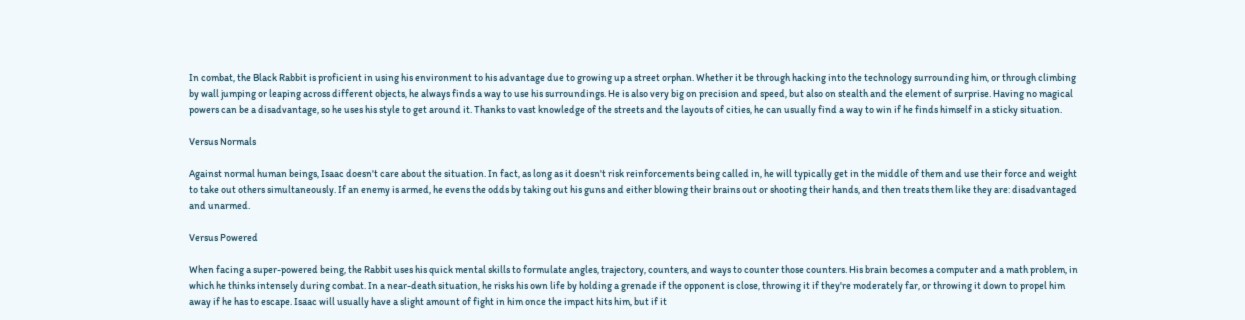In combat, the Black Rabbit is proficient in using his environment to his advantage due to growing up a street orphan. Whether it be through hacking into the technology surrounding him, or through climbing by wall jumping or leaping across different objects, he always finds a way to use his surroundings. He is also very big on precision and speed, but also on stealth and the element of surprise. Having no magical powers can be a disadvantage, so he uses his style to get around it. Thanks to vast knowledge of the streets and the layouts of cities, he can usually find a way to win if he finds himself in a sticky situation.

Versus Normals

Against normal human beings, Isaac doesn't care about the situation. In fact, as long as it doesn't risk reinforcements being called in, he will typically get in the middle of them and use their force and weight to take out others simultaneously. If an enemy is armed, he evens the odds by taking out his guns and either blowing their brains out or shooting their hands, and then treats them like they are: disadvantaged and unarmed.

Versus Powered

When facing a super-powered being, the Rabbit uses his quick mental skills to formulate angles, trajectory, counters, and ways to counter those counters. His brain becomes a computer and a math problem, in which he thinks intensely during combat. In a near-death situation, he risks his own life by holding a grenade if the opponent is close, throwing it if they're moderately far, or throwing it down to propel him away if he has to escape. Isaac will usually have a slight amount of fight in him once the impact hits him, but if it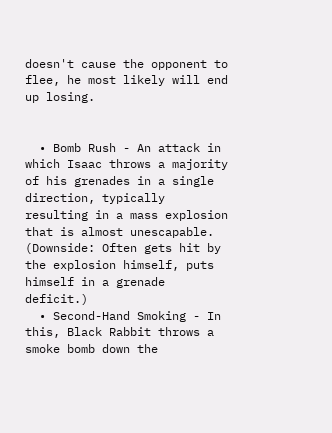doesn't cause the opponent to flee, he most likely will end up losing.


  • Bomb Rush - An attack in which Isaac throws a majority of his grenades in a single direction, typically resulting in a mass explosion that is almost unescapable. (Downside: Often gets hit by the explosion himself, puts himself in a grenade deficit.)
  • Second-Hand Smoking - In this, Black Rabbit throws a smoke bomb down the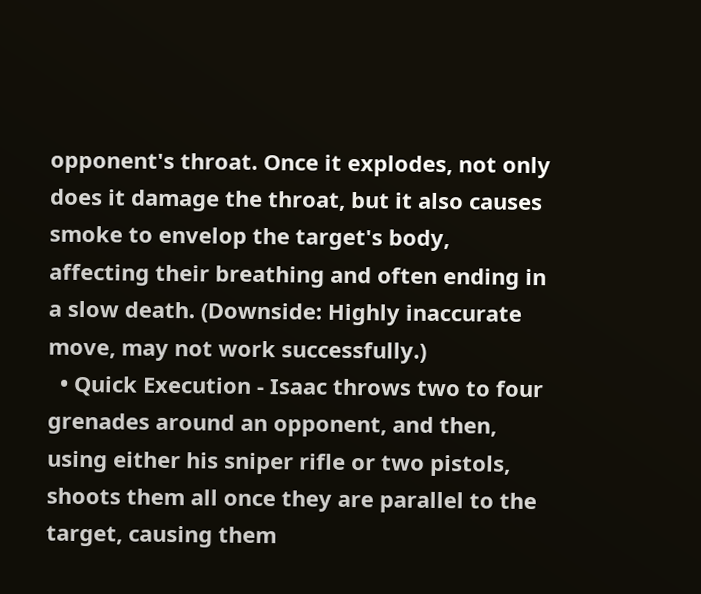opponent's throat. Once it explodes, not only does it damage the throat, but it also causes smoke to envelop the target's body, affecting their breathing and often ending in a slow death. (Downside: Highly inaccurate move, may not work successfully.)
  • Quick Execution - Isaac throws two to four grenades around an opponent, and then, using either his sniper rifle or two pistols, shoots them all once they are parallel to the target, causing them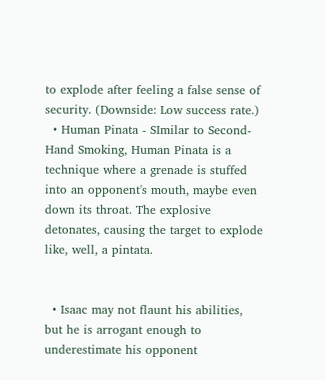to explode after feeling a false sense of security. (Downside: Low success rate.)
  • Human Pinata - SImilar to Second-Hand Smoking, Human Pinata is a technique where a grenade is stuffed into an opponent's mouth, maybe even down its throat. The explosive detonates, causing the target to explode like, well, a pintata.


  • Isaac may not flaunt his abilities, but he is arrogant enough to underestimate his opponent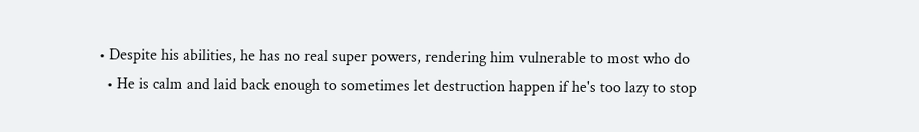• Despite his abilities, he has no real super powers, rendering him vulnerable to most who do
  • He is calm and laid back enough to sometimes let destruction happen if he's too lazy to stop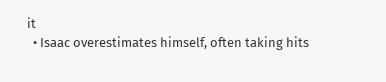it
  • Isaac overestimates himself, often taking hits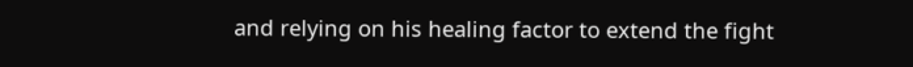and relying on his healing factor to extend the fight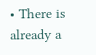• There is already a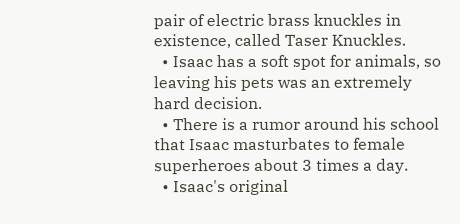pair of electric brass knuckles in existence, called Taser Knuckles.
  • Isaac has a soft spot for animals, so leaving his pets was an extremely hard decision.
  • There is a rumor around his school that Isaac masturbates to female superheroes about 3 times a day.
  • Isaac's original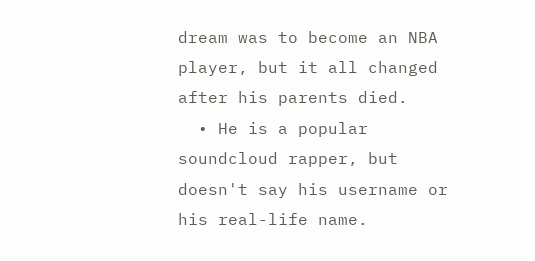dream was to become an NBA player, but it all changed after his parents died.
  • He is a popular soundcloud rapper, but doesn't say his username or his real-life name.